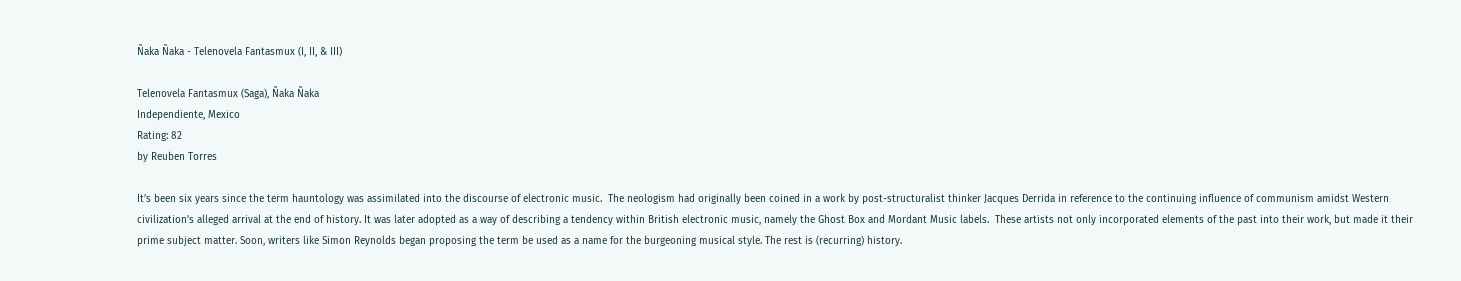Ñaka Ñaka - Telenovela Fantasmux (I, II, & III)

Telenovela Fantasmux (Saga), Ñaka Ñaka
Independiente, Mexico
Rating: 82
by Reuben Torres

It’s been six years since the term hauntology was assimilated into the discourse of electronic music.  The neologism had originally been coined in a work by post-structuralist thinker Jacques Derrida in reference to the continuing influence of communism amidst Western civilization’s alleged arrival at the end of history. It was later adopted as a way of describing a tendency within British electronic music, namely the Ghost Box and Mordant Music labels.  These artists not only incorporated elements of the past into their work, but made it their prime subject matter. Soon, writers like Simon Reynolds began proposing the term be used as a name for the burgeoning musical style. The rest is (recurring) history.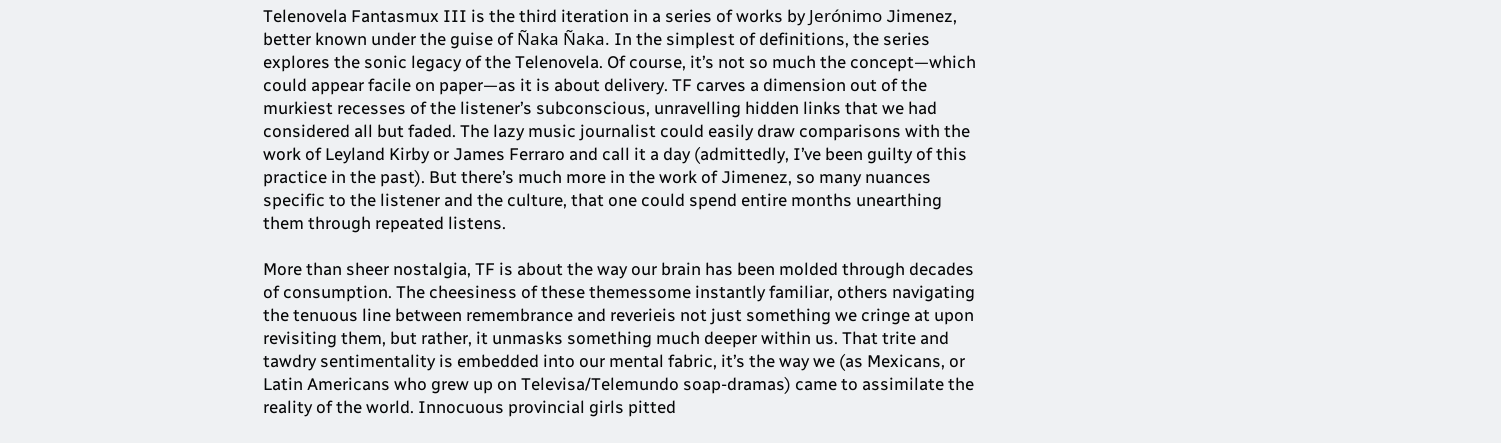Telenovela Fantasmux III is the third iteration in a series of works by Jerónimo Jimenez, better known under the guise of Ñaka Ñaka. In the simplest of definitions, the series explores the sonic legacy of the Telenovela. Of course, it’s not so much the concept—which could appear facile on paper—as it is about delivery. TF carves a dimension out of the murkiest recesses of the listener’s subconscious, unravelling hidden links that we had considered all but faded. The lazy music journalist could easily draw comparisons with the work of Leyland Kirby or James Ferraro and call it a day (admittedly, I’ve been guilty of this practice in the past). But there’s much more in the work of Jimenez, so many nuances specific to the listener and the culture, that one could spend entire months unearthing them through repeated listens.

More than sheer nostalgia, TF is about the way our brain has been molded through decades of consumption. The cheesiness of these themessome instantly familiar, others navigating the tenuous line between remembrance and reverieis not just something we cringe at upon revisiting them, but rather, it unmasks something much deeper within us. That trite and tawdry sentimentality is embedded into our mental fabric, it’s the way we (as Mexicans, or Latin Americans who grew up on Televisa/Telemundo soap-dramas) came to assimilate the reality of the world. Innocuous provincial girls pitted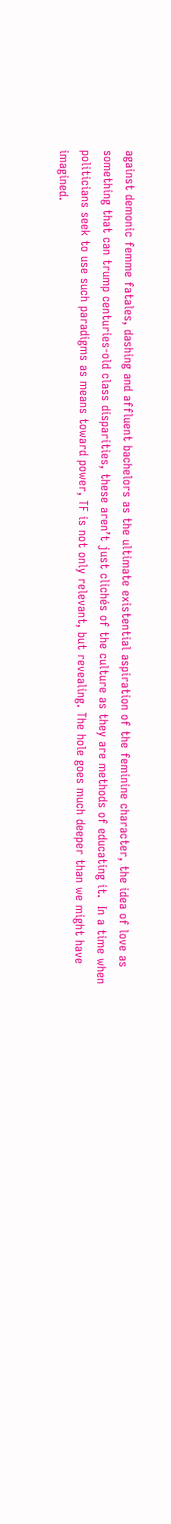against demonic femme fatales, dashing and affluent bachelors as the ultimate existential aspiration of the feminine character, the idea of love as something that can trump centuries-old class disparities, these aren’t just clichés of the culture as they are methods of educating it.  In a time when politicians seek to use such paradigms as means toward power, TF is not only relevant, but revealing. The hole goes much deeper than we might have imagined.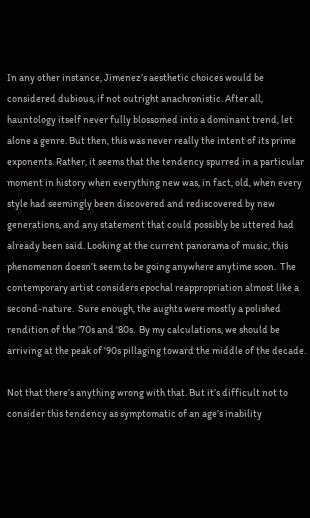In any other instance, Jimenez’s aesthetic choices would be considered dubious, if not outright anachronistic. After all, hauntology itself never fully blossomed into a dominant trend, let alone a genre. But then, this was never really the intent of its prime exponents. Rather, it seems that the tendency spurred in a particular moment in history when everything new was, in fact, old, when every style had seemingly been discovered and rediscovered by new generations, and any statement that could possibly be uttered had already been said. Looking at the current panorama of music, this phenomenon doesn’t seem to be going anywhere anytime soon.  The contemporary artist considers epochal reappropriation almost like a second-nature.  Sure enough, the aughts were mostly a polished rendition of the '70s and '80s.  By my calculations, we should be arriving at the peak of '90s pillaging toward the middle of the decade.

Not that there’s anything wrong with that. But it’s difficult not to consider this tendency as symptomatic of an age’s inability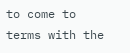to come to terms with the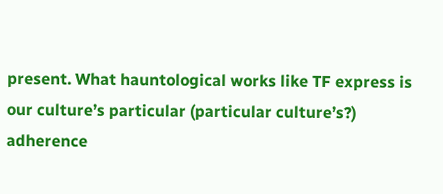present. What hauntological works like TF express is our culture’s particular (particular culture’s?) adherence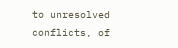to unresolved conflicts, of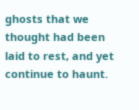ghosts that we thought had been laid to rest, and yet continue to haunt.